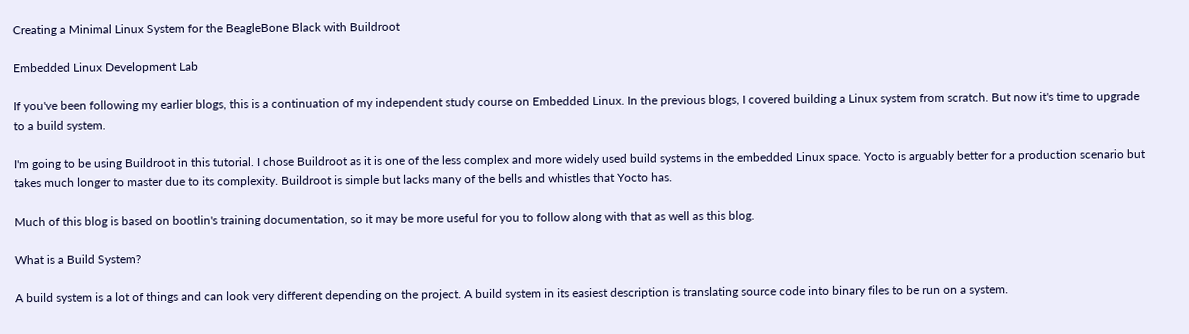Creating a Minimal Linux System for the BeagleBone Black with Buildroot

Embedded Linux Development Lab

If you've been following my earlier blogs, this is a continuation of my independent study course on Embedded Linux. In the previous blogs, I covered building a Linux system from scratch. But now it's time to upgrade to a build system.

I'm going to be using Buildroot in this tutorial. I chose Buildroot as it is one of the less complex and more widely used build systems in the embedded Linux space. Yocto is arguably better for a production scenario but takes much longer to master due to its complexity. Buildroot is simple but lacks many of the bells and whistles that Yocto has.

Much of this blog is based on bootlin's training documentation, so it may be more useful for you to follow along with that as well as this blog.

What is a Build System?

A build system is a lot of things and can look very different depending on the project. A build system in its easiest description is translating source code into binary files to be run on a system.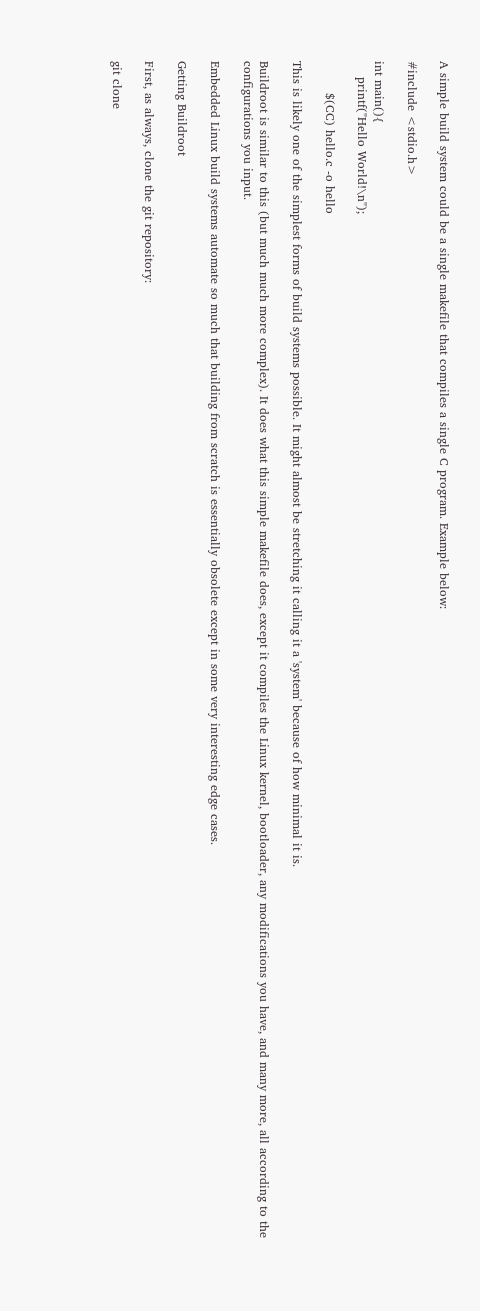A simple build system could be a single makefile that compiles a single C program. Example below:

#include <stdio.h>

int main(){
    printf("Hello World!\n");

        $(CC) hello.c -o hello

This is likely one of the simplest forms of build systems possible. It might almost be stretching it calling it a 'system' because of how minimal it is.

Buildroot is similar to this (but much much more complex). It does what this simple makefile does, except it compiles the Linux kernel, bootloader, any modifications you have, and many more, all according to the configurations you input.

Embedded Linux build systems automate so much that building from scratch is essentially obsolete except in some very interesting edge cases.

Getting Buildroot

First, as always, clone the git repository:

git clone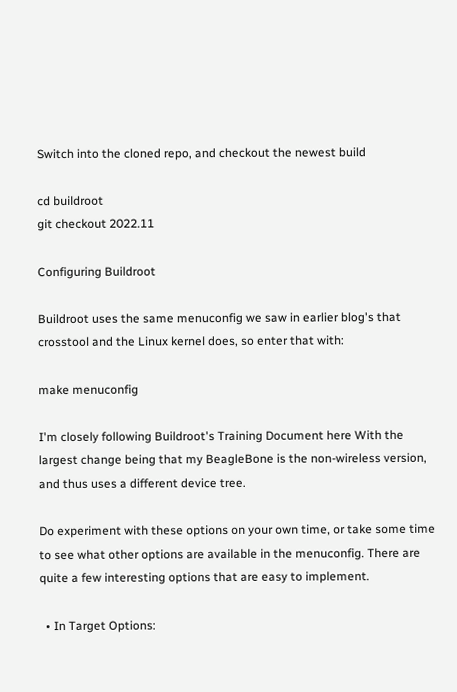Switch into the cloned repo, and checkout the newest build

cd buildroot
git checkout 2022.11

Configuring Buildroot

Buildroot uses the same menuconfig we saw in earlier blog's that crosstool and the Linux kernel does, so enter that with:

make menuconfig

I'm closely following Buildroot's Training Document here With the largest change being that my BeagleBone is the non-wireless version, and thus uses a different device tree.

Do experiment with these options on your own time, or take some time to see what other options are available in the menuconfig. There are quite a few interesting options that are easy to implement.

  • In Target Options: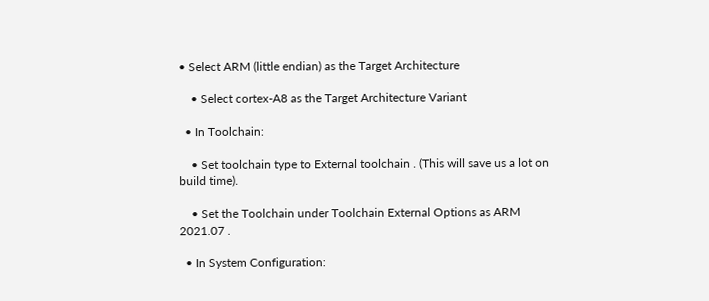• Select ARM (little endian) as the Target Architecture

    • Select cortex-A8 as the Target Architecture Variant

  • In Toolchain:

    • Set toolchain type to External toolchain . (This will save us a lot on build time).

    • Set the Toolchain under Toolchain External Options as ARM 2021.07 .

  • In System Configuration: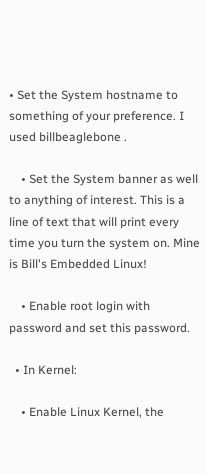• Set the System hostname to something of your preference. I used billbeaglebone .

    • Set the System banner as well to anything of interest. This is a line of text that will print every time you turn the system on. Mine is Bill's Embedded Linux!

    • Enable root login with password and set this password.

  • In Kernel:

    • Enable Linux Kernel, the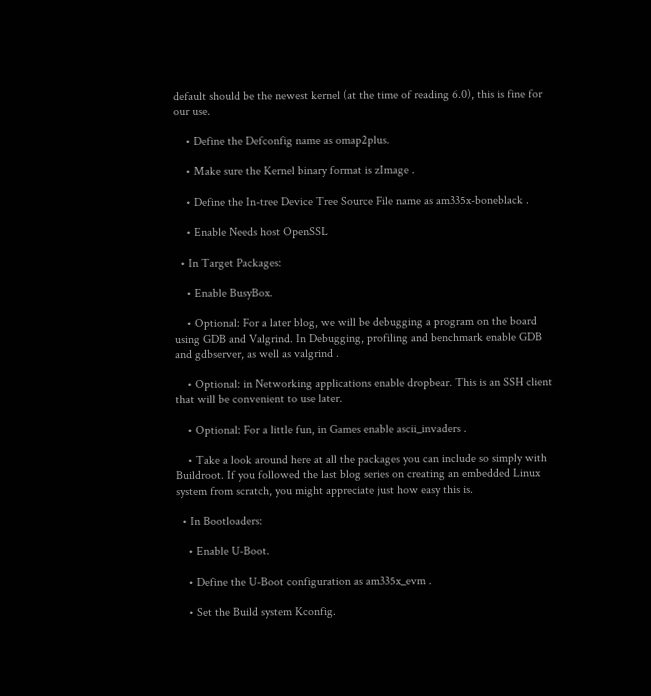default should be the newest kernel (at the time of reading 6.0), this is fine for our use.

    • Define the Defconfig name as omap2plus.

    • Make sure the Kernel binary format is zImage .

    • Define the In-tree Device Tree Source File name as am335x-boneblack .

    • Enable Needs host OpenSSL

  • In Target Packages:

    • Enable BusyBox.

    • Optional: For a later blog, we will be debugging a program on the board using GDB and Valgrind. In Debugging, profiling and benchmark enable GDB and gdbserver, as well as valgrind .

    • Optional: in Networking applications enable dropbear. This is an SSH client that will be convenient to use later.

    • Optional: For a little fun, in Games enable ascii_invaders .

    • Take a look around here at all the packages you can include so simply with Buildroot. If you followed the last blog series on creating an embedded Linux system from scratch, you might appreciate just how easy this is.

  • In Bootloaders:

    • Enable U-Boot.

    • Define the U-Boot configuration as am335x_evm .

    • Set the Build system Kconfig.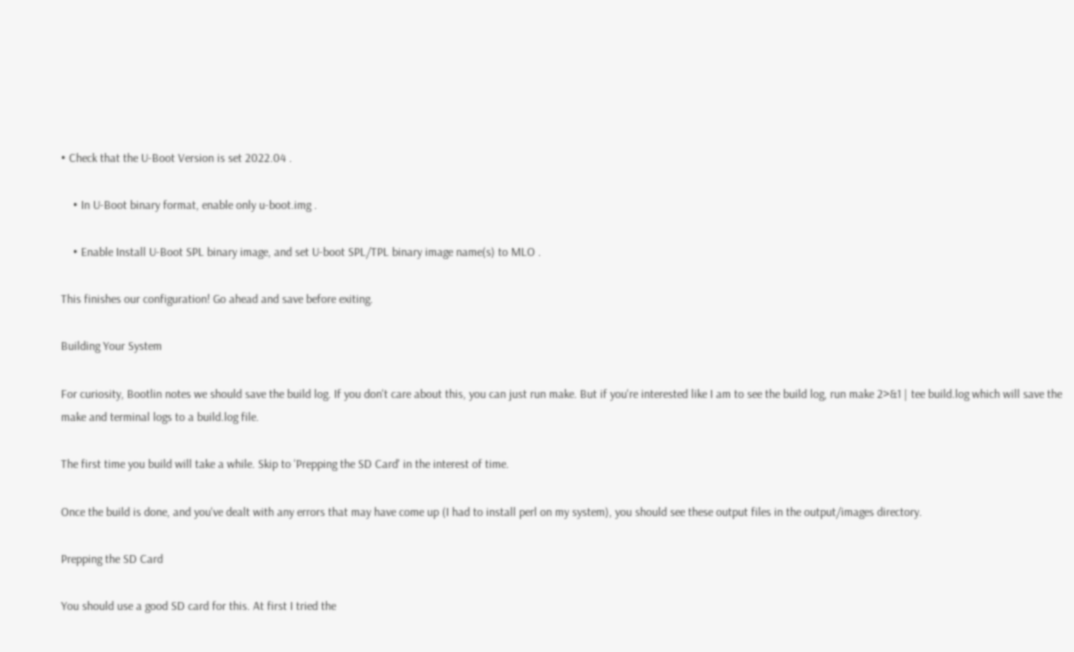• Check that the U-Boot Version is set 2022.04 .

    • In U-Boot binary format, enable only u-boot.img .

    • Enable Install U-Boot SPL binary image, and set U-boot SPL/TPL binary image name(s) to MLO .

This finishes our configuration! Go ahead and save before exiting.

Building Your System

For curiosity, Bootlin notes we should save the build log. If you don't care about this, you can just run make. But if you're interested like I am to see the build log, run make 2>&1 | tee build.log which will save the make and terminal logs to a build.log file.

The first time you build will take a while. Skip to 'Prepping the SD Card' in the interest of time.

Once the build is done, and you've dealt with any errors that may have come up (I had to install perl on my system), you should see these output files in the output/images directory.

Prepping the SD Card

You should use a good SD card for this. At first I tried the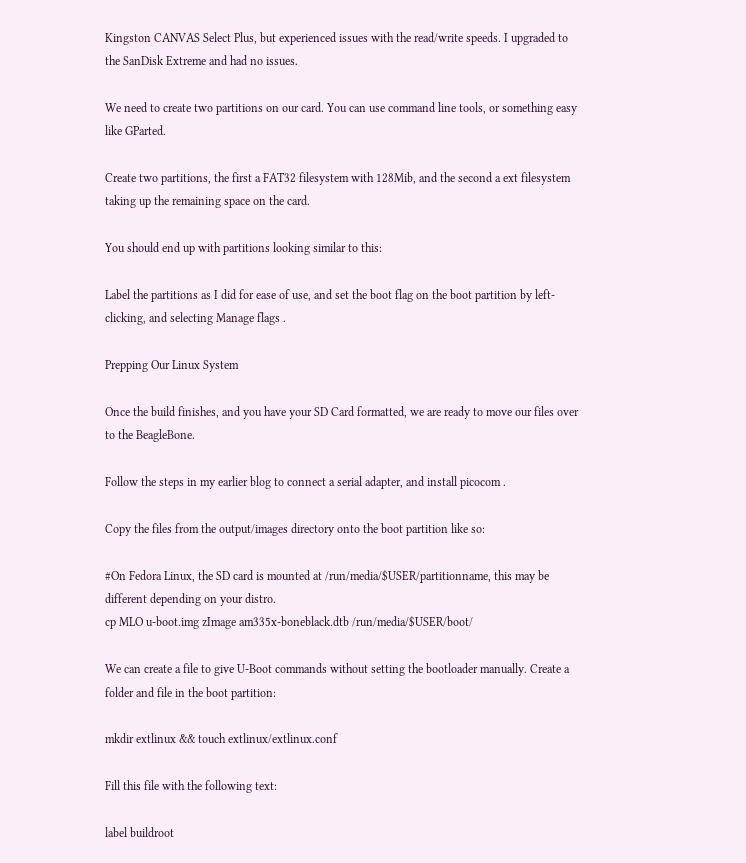Kingston CANVAS Select Plus, but experienced issues with the read/write speeds. I upgraded to the SanDisk Extreme and had no issues.

We need to create two partitions on our card. You can use command line tools, or something easy like GParted.

Create two partitions, the first a FAT32 filesystem with 128Mib, and the second a ext filesystem taking up the remaining space on the card.

You should end up with partitions looking similar to this:

Label the partitions as I did for ease of use, and set the boot flag on the boot partition by left-clicking, and selecting Manage flags .

Prepping Our Linux System

Once the build finishes, and you have your SD Card formatted, we are ready to move our files over to the BeagleBone.

Follow the steps in my earlier blog to connect a serial adapter, and install picocom .

Copy the files from the output/images directory onto the boot partition like so:

#On Fedora Linux, the SD card is mounted at /run/media/$USER/partitionname, this may be different depending on your distro.
cp MLO u-boot.img zImage am335x-boneblack.dtb /run/media/$USER/boot/

We can create a file to give U-Boot commands without setting the bootloader manually. Create a folder and file in the boot partition:

mkdir extlinux && touch extlinux/extlinux.conf

Fill this file with the following text:

label buildroot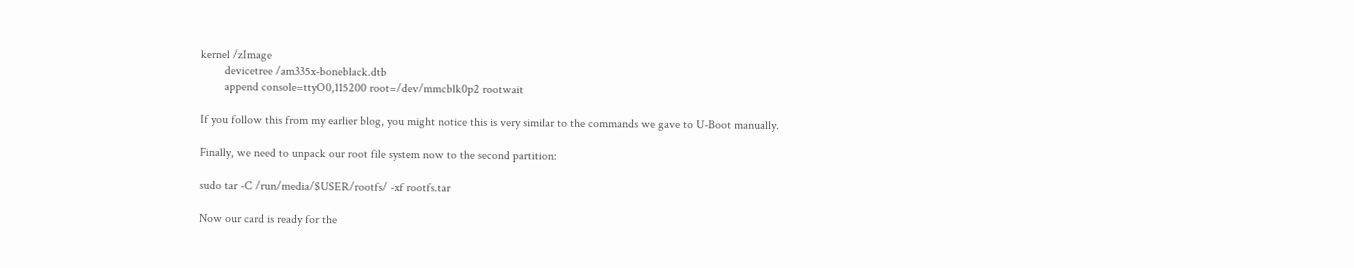kernel /zImage
        devicetree /am335x-boneblack.dtb
        append console=ttyO0,115200 root=/dev/mmcblk0p2 rootwait

If you follow this from my earlier blog, you might notice this is very similar to the commands we gave to U-Boot manually.

Finally, we need to unpack our root file system now to the second partition:

sudo tar -C /run/media/$USER/rootfs/ -xf rootfs.tar

Now our card is ready for the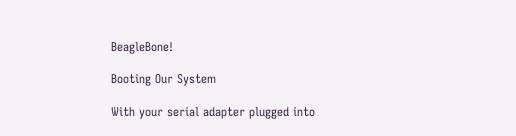BeagleBone!

Booting Our System

With your serial adapter plugged into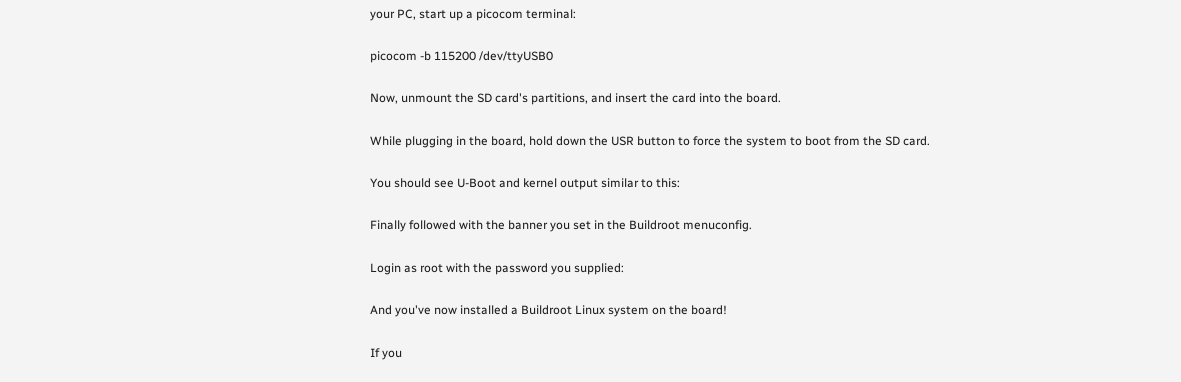your PC, start up a picocom terminal:

picocom -b 115200 /dev/ttyUSB0

Now, unmount the SD card's partitions, and insert the card into the board.

While plugging in the board, hold down the USR button to force the system to boot from the SD card.

You should see U-Boot and kernel output similar to this:

Finally followed with the banner you set in the Buildroot menuconfig.

Login as root with the password you supplied:

And you've now installed a Buildroot Linux system on the board!

If you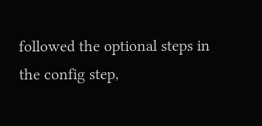followed the optional steps in the config step,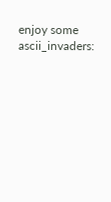enjoy some ascii_invaders: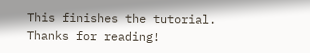This finishes the tutorial. Thanks for reading!